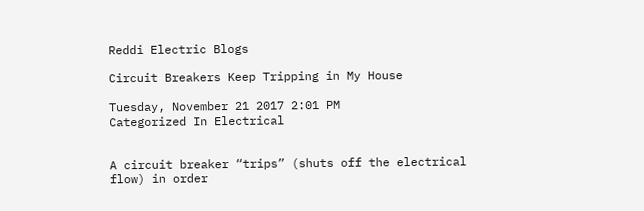Reddi Electric Blogs

Circuit Breakers Keep Tripping in My House

Tuesday, November 21 2017 2:01 PM
Categorized In Electrical


A circuit breaker “trips” (shuts off the electrical flow) in order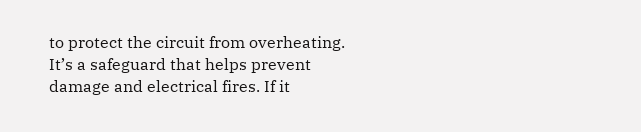to protect the circuit from overheating. It’s a safeguard that helps prevent damage and electrical fires. If it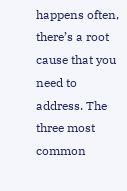happens often, there’s a root cause that you need to address. The three most common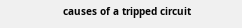causes of a tripped circuit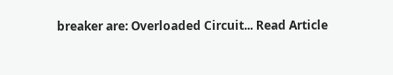breaker are: Overloaded Circuit... Read Article